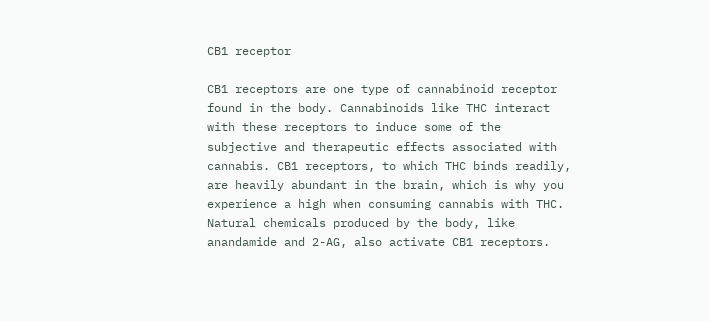CB1 receptor

CB1 receptors are one type of cannabinoid receptor found in the body. Cannabinoids like THC interact with these receptors to induce some of the subjective and therapeutic effects associated with cannabis. CB1 receptors, to which THC binds readily, are heavily abundant in the brain, which is why you experience a high when consuming cannabis with THC. Natural chemicals produced by the body, like anandamide and 2-AG, also activate CB1 receptors.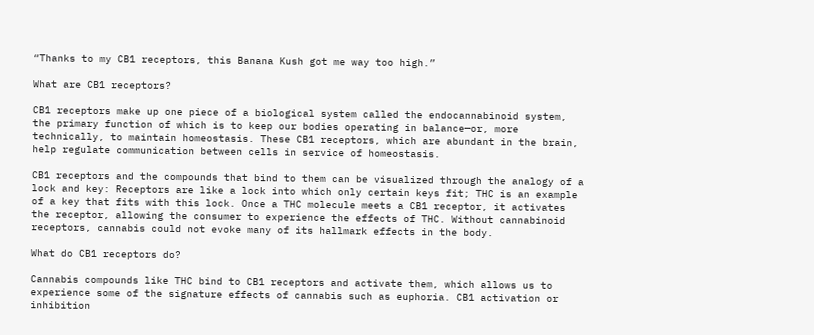“Thanks to my CB1 receptors, this Banana Kush got me way too high.”

What are CB1 receptors?

CB1 receptors make up one piece of a biological system called the endocannabinoid system, the primary function of which is to keep our bodies operating in balance—or, more technically, to maintain homeostasis. These CB1 receptors, which are abundant in the brain, help regulate communication between cells in service of homeostasis.

CB1 receptors and the compounds that bind to them can be visualized through the analogy of a lock and key: Receptors are like a lock into which only certain keys fit; THC is an example of a key that fits with this lock. Once a THC molecule meets a CB1 receptor, it activates the receptor, allowing the consumer to experience the effects of THC. Without cannabinoid receptors, cannabis could not evoke many of its hallmark effects in the body.

What do CB1 receptors do?

Cannabis compounds like THC bind to CB1 receptors and activate them, which allows us to experience some of the signature effects of cannabis such as euphoria. CB1 activation or inhibition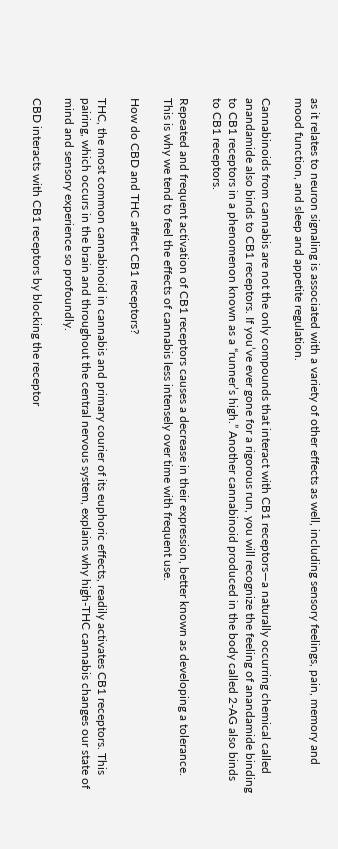as it relates to neuron signaling is associated with a variety of other effects as well, including sensory feelings, pain, memory and mood function, and sleep and appetite regulation.

Cannabinoids from cannabis are not the only compounds that interact with CB1 receptors—a naturally occurring chemical called anandamide also binds to CB1 receptors. If you’ve ever gone for a rigorous run, you will recognize the feeling of anandamide binding to CB1 receptors in a phenomenon known as a “runner’s high.” Another cannabinoid produced in the body called 2-AG also binds to CB1 receptors.

Repeated and frequent activation of CB1 receptors causes a decrease in their expression, better known as developing a tolerance. This is why we tend to feel the effects of cannabis less intensely over time with frequent use.

How do CBD and THC affect CB1 receptors?

THC, the most common cannabinoid in cannabis and primary courier of its euphoric effects, readily activates CB1 receptors. This pairing, which occurs in the brain and throughout the central nervous system, explains why high-THC cannabis changes our state of mind and sensory experience so profoundly.

CBD interacts with CB1 receptors by blocking the receptor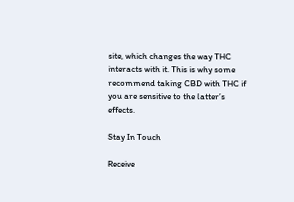site, which changes the way THC interacts with it. This is why some recommend taking CBD with THC if you are sensitive to the latter’s effects.

Stay In Touch

Receive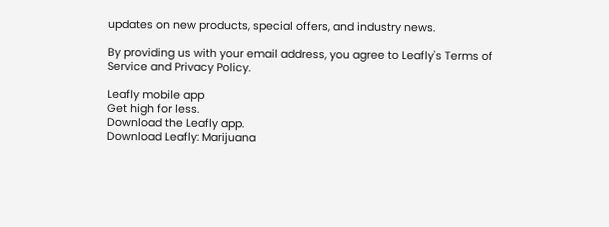updates on new products, special offers, and industry news.

By providing us with your email address, you agree to Leafly's Terms of Service and Privacy Policy.

Leafly mobile app
Get high for less.
Download the Leafly app.
Download Leafly: Marijuana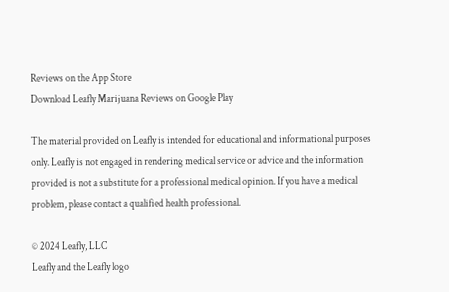Reviews on the App Store
Download Leafly Marijuana Reviews on Google Play

The material provided on Leafly is intended for educational and informational purposes only. Leafly is not engaged in rendering medical service or advice and the information provided is not a substitute for a professional medical opinion. If you have a medical problem, please contact a qualified health professional.

© 2024 Leafly, LLC
Leafly and the Leafly logo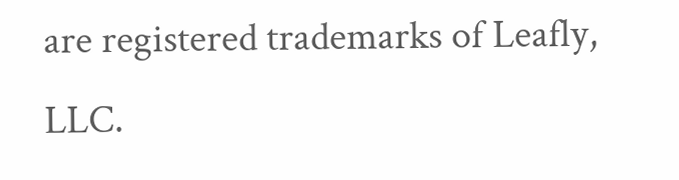are registered trademarks of Leafly, LLC.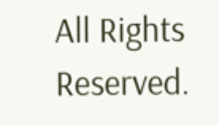All Rights Reserved.